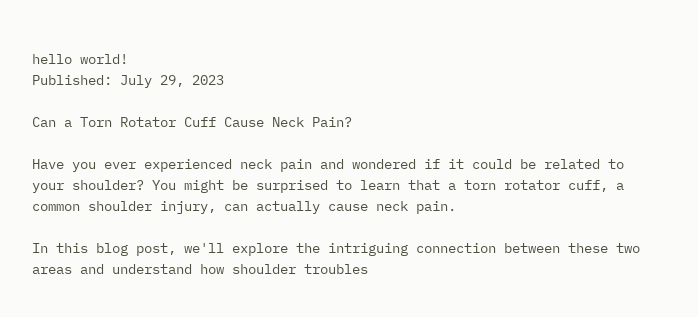hello world!
Published: July 29, 2023

Can a Torn Rotator Cuff Cause Neck Pain?

Have you ever experienced neck pain and wondered if it could be related to your shoulder? You might be surprised to learn that a torn rotator cuff, a common shoulder injury, can actually cause neck pain.

In this blog post, we'll explore the intriguing connection between these two areas and understand how shoulder troubles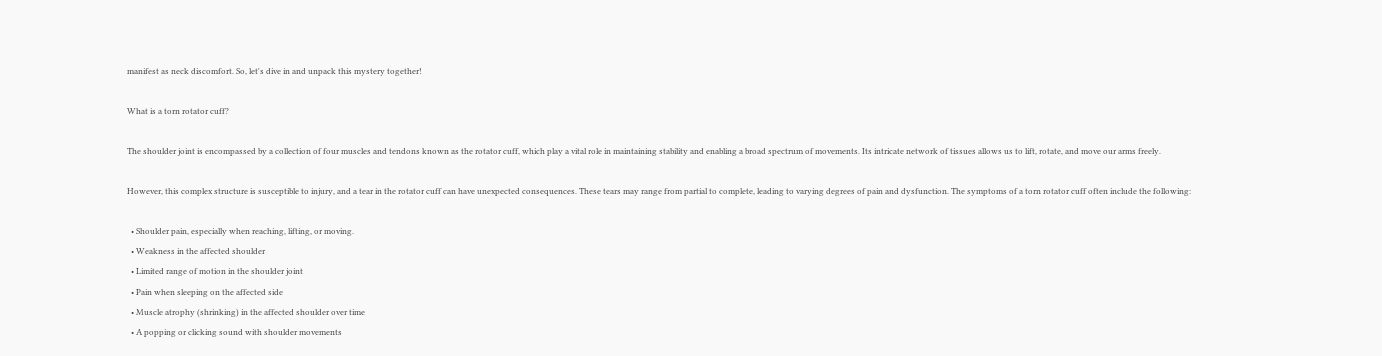manifest as neck discomfort. So, let's dive in and unpack this mystery together!

What is a torn rotator cuff?

The shoulder joint is encompassed by a collection of four muscles and tendons known as the rotator cuff, which play a vital role in maintaining stability and enabling a broad spectrum of movements. Its intricate network of tissues allows us to lift, rotate, and move our arms freely.

However, this complex structure is susceptible to injury, and a tear in the rotator cuff can have unexpected consequences. These tears may range from partial to complete, leading to varying degrees of pain and dysfunction. The symptoms of a torn rotator cuff often include the following:

  • Shoulder pain, especially when reaching, lifting, or moving.
  • Weakness in the affected shoulder
  • Limited range of motion in the shoulder joint
  • Pain when sleeping on the affected side
  • Muscle atrophy (shrinking) in the affected shoulder over time
  • A popping or clicking sound with shoulder movements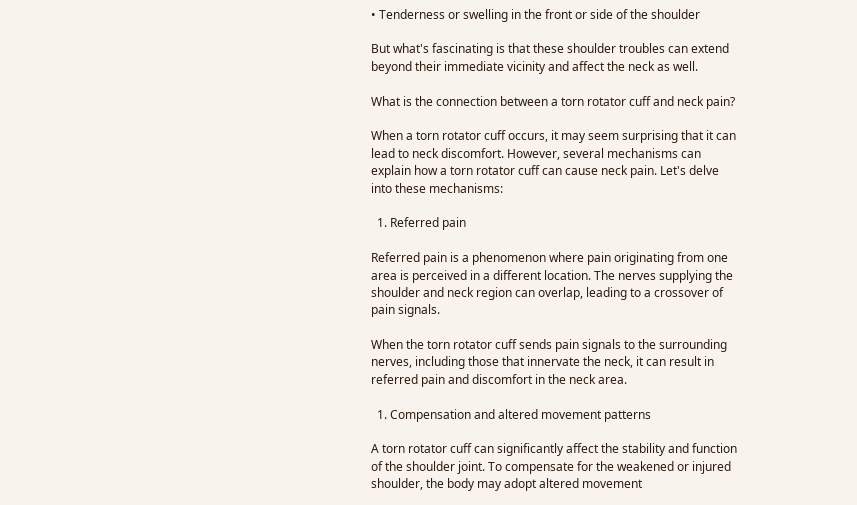• Tenderness or swelling in the front or side of the shoulder

But what's fascinating is that these shoulder troubles can extend beyond their immediate vicinity and affect the neck as well.

What is the connection between a torn rotator cuff and neck pain?

When a torn rotator cuff occurs, it may seem surprising that it can lead to neck discomfort. However, several mechanisms can explain how a torn rotator cuff can cause neck pain. Let's delve into these mechanisms:

  1. Referred pain

Referred pain is a phenomenon where pain originating from one area is perceived in a different location. The nerves supplying the shoulder and neck region can overlap, leading to a crossover of pain signals.

When the torn rotator cuff sends pain signals to the surrounding nerves, including those that innervate the neck, it can result in referred pain and discomfort in the neck area.

  1. Compensation and altered movement patterns

A torn rotator cuff can significantly affect the stability and function of the shoulder joint. To compensate for the weakened or injured shoulder, the body may adopt altered movement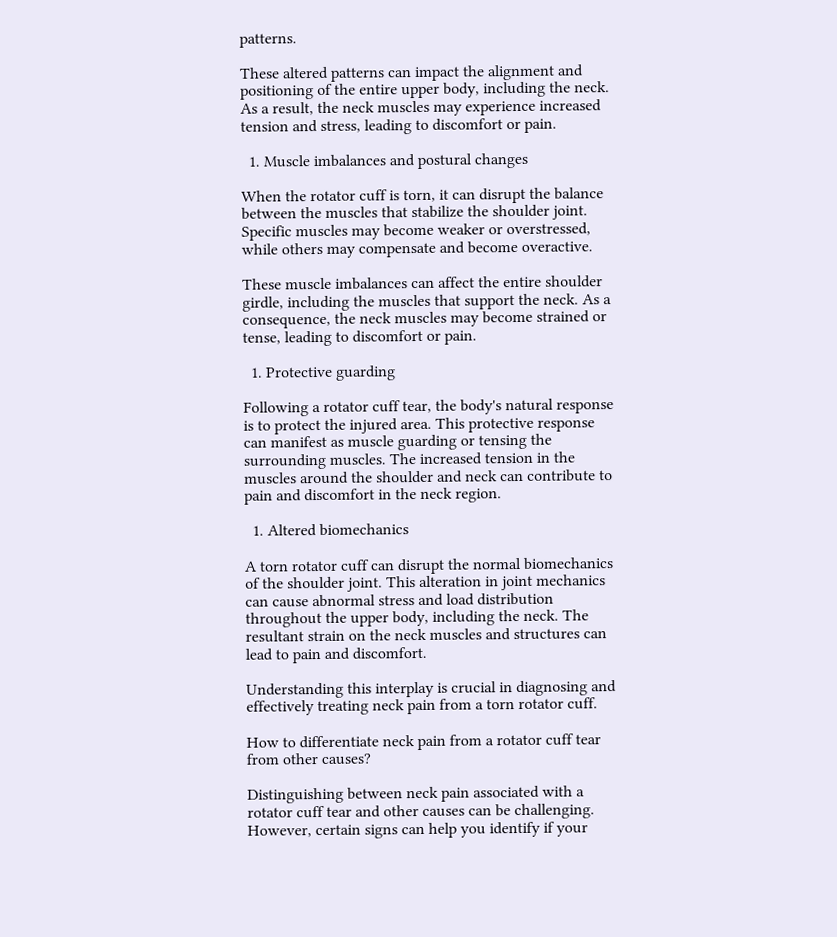patterns.

These altered patterns can impact the alignment and positioning of the entire upper body, including the neck. As a result, the neck muscles may experience increased tension and stress, leading to discomfort or pain.

  1. Muscle imbalances and postural changes

When the rotator cuff is torn, it can disrupt the balance between the muscles that stabilize the shoulder joint. Specific muscles may become weaker or overstressed, while others may compensate and become overactive.

These muscle imbalances can affect the entire shoulder girdle, including the muscles that support the neck. As a consequence, the neck muscles may become strained or tense, leading to discomfort or pain.

  1. Protective guarding

Following a rotator cuff tear, the body's natural response is to protect the injured area. This protective response can manifest as muscle guarding or tensing the surrounding muscles. The increased tension in the muscles around the shoulder and neck can contribute to pain and discomfort in the neck region.

  1. Altered biomechanics

A torn rotator cuff can disrupt the normal biomechanics of the shoulder joint. This alteration in joint mechanics can cause abnormal stress and load distribution throughout the upper body, including the neck. The resultant strain on the neck muscles and structures can lead to pain and discomfort.

Understanding this interplay is crucial in diagnosing and effectively treating neck pain from a torn rotator cuff.

How to differentiate neck pain from a rotator cuff tear from other causes?

Distinguishing between neck pain associated with a rotator cuff tear and other causes can be challenging. However, certain signs can help you identify if your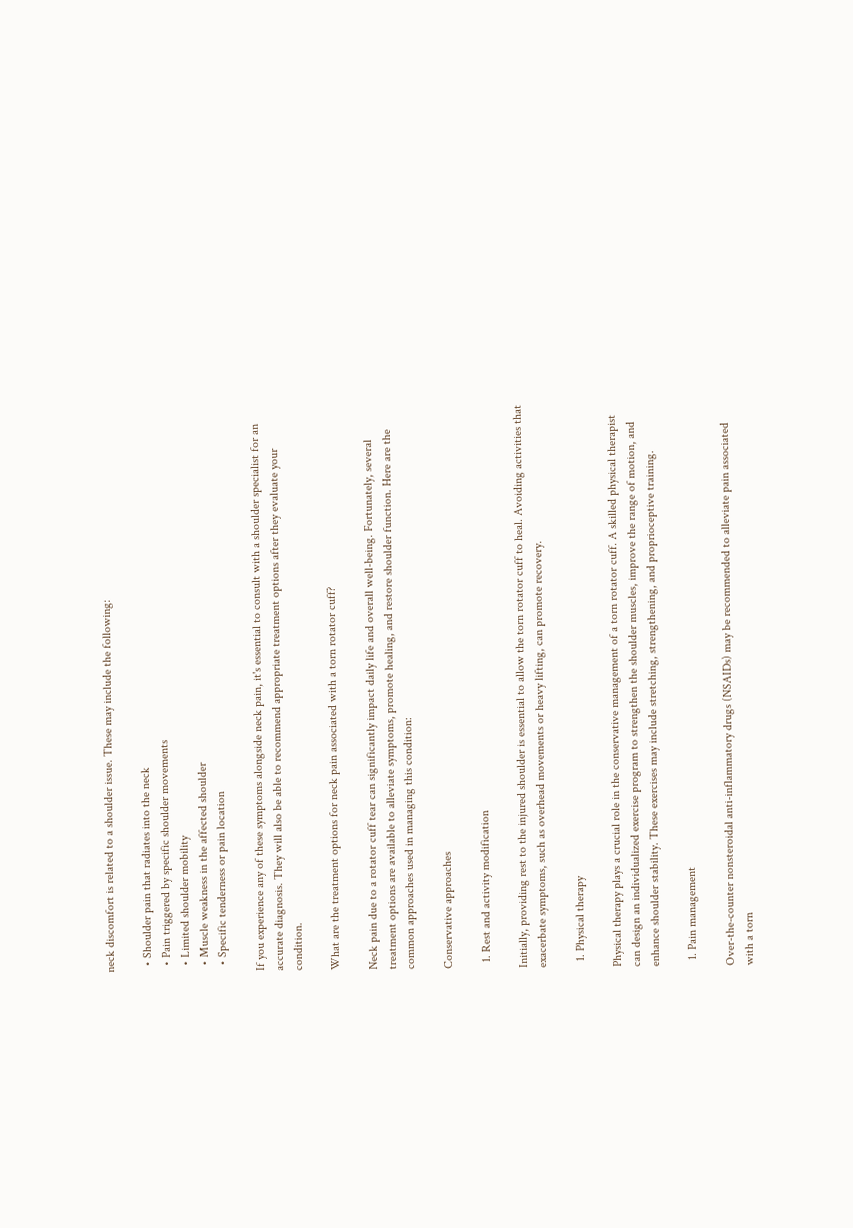neck discomfort is related to a shoulder issue. These may include the following:

  • Shoulder pain that radiates into the neck
  • Pain triggered by specific shoulder movements
  • Limited shoulder mobility
  • Muscle weakness in the affected shoulder
  • Specific tenderness or pain location

If you experience any of these symptoms alongside neck pain, it's essential to consult with a shoulder specialist for an accurate diagnosis. They will also be able to recommend appropriate treatment options after they evaluate your condition.

What are the treatment options for neck pain associated with a torn rotator cuff?

Neck pain due to a rotator cuff tear can significantly impact daily life and overall well-being. Fortunately, several treatment options are available to alleviate symptoms, promote healing, and restore shoulder function. Here are the common approaches used in managing this condition:

Conservative approaches

  1. Rest and activity modification

Initially, providing rest to the injured shoulder is essential to allow the torn rotator cuff to heal. Avoiding activities that exacerbate symptoms, such as overhead movements or heavy lifting, can promote recovery.

  1. Physical therapy

Physical therapy plays a crucial role in the conservative management of a torn rotator cuff. A skilled physical therapist can design an individualized exercise program to strengthen the shoulder muscles, improve the range of motion, and enhance shoulder stability. These exercises may include stretching, strengthening, and proprioceptive training.

  1. Pain management

Over-the-counter nonsteroidal anti-inflammatory drugs (NSAIDs) may be recommended to alleviate pain associated with a torn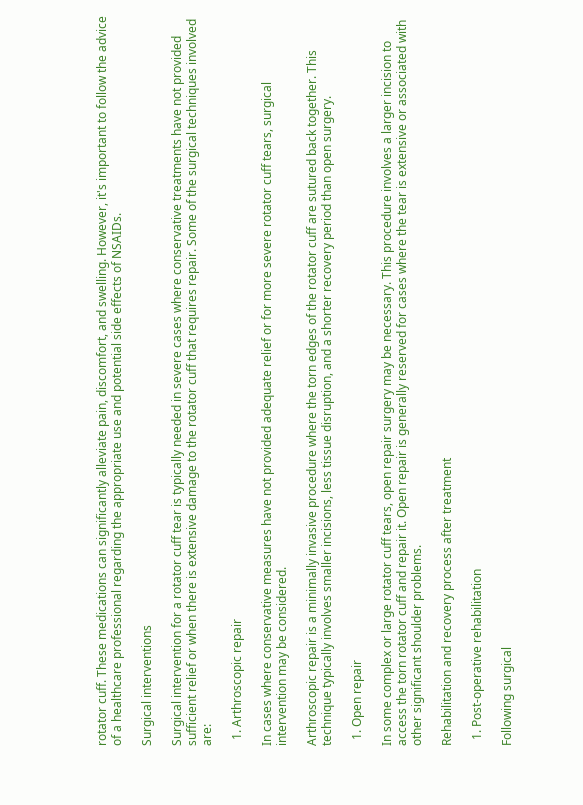rotator cuff. These medications can significantly alleviate pain, discomfort, and swelling. However, it's important to follow the advice of a healthcare professional regarding the appropriate use and potential side effects of NSAIDs.

Surgical interventions

Surgical intervention for a rotator cuff tear is typically needed in severe cases where conservative treatments have not provided sufficient relief or when there is extensive damage to the rotator cuff that requires repair. Some of the surgical techniques involved are:

  1. Arthroscopic repair

In cases where conservative measures have not provided adequate relief or for more severe rotator cuff tears, surgical intervention may be considered.

Arthroscopic repair is a minimally invasive procedure where the torn edges of the rotator cuff are sutured back together. This technique typically involves smaller incisions, less tissue disruption, and a shorter recovery period than open surgery.

  1. Open repair

In some complex or large rotator cuff tears, open repair surgery may be necessary. This procedure involves a larger incision to access the torn rotator cuff and repair it. Open repair is generally reserved for cases where the tear is extensive or associated with other significant shoulder problems.

Rehabilitation and recovery process after treatment

  1. Post-operative rehabilitation

Following surgical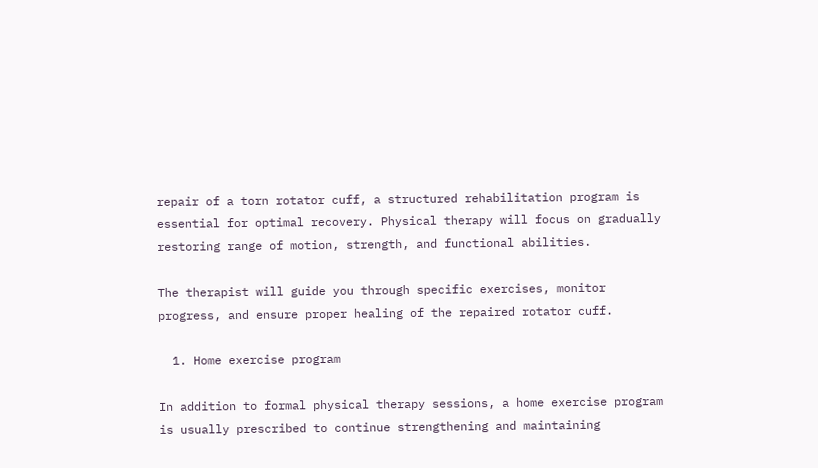repair of a torn rotator cuff, a structured rehabilitation program is essential for optimal recovery. Physical therapy will focus on gradually restoring range of motion, strength, and functional abilities.

The therapist will guide you through specific exercises, monitor progress, and ensure proper healing of the repaired rotator cuff.

  1. Home exercise program

In addition to formal physical therapy sessions, a home exercise program is usually prescribed to continue strengthening and maintaining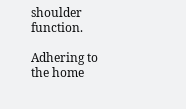shoulder function.

Adhering to the home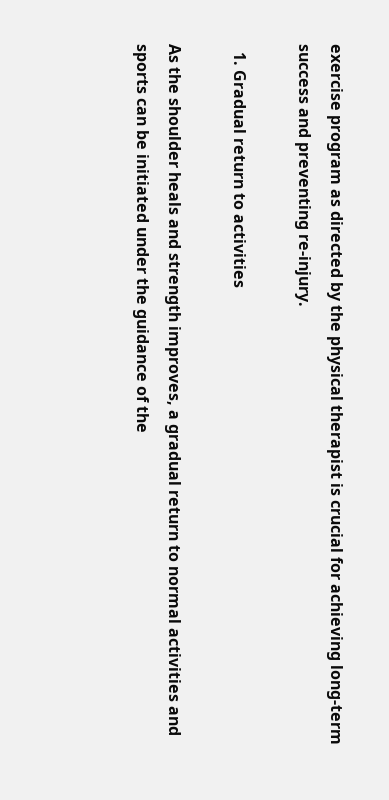exercise program as directed by the physical therapist is crucial for achieving long-term success and preventing re-injury.

  1. Gradual return to activities

As the shoulder heals and strength improves, a gradual return to normal activities and sports can be initiated under the guidance of the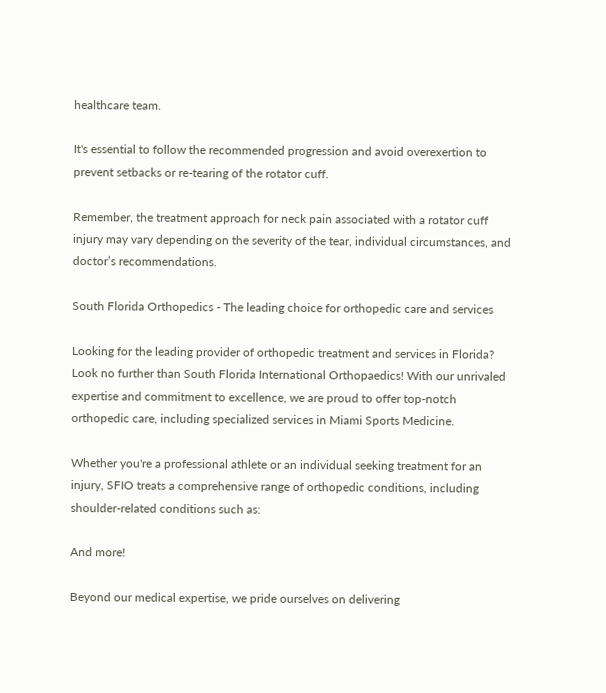healthcare team.

It's essential to follow the recommended progression and avoid overexertion to prevent setbacks or re-tearing of the rotator cuff.

Remember, the treatment approach for neck pain associated with a rotator cuff injury may vary depending on the severity of the tear, individual circumstances, and doctor’s recommendations.

South Florida Orthopedics - The leading choice for orthopedic care and services

Looking for the leading provider of orthopedic treatment and services in Florida? Look no further than South Florida International Orthopaedics! With our unrivaled expertise and commitment to excellence, we are proud to offer top-notch orthopedic care, including specialized services in Miami Sports Medicine.

Whether you're a professional athlete or an individual seeking treatment for an injury, SFIO treats a comprehensive range of orthopedic conditions, including  shoulder-related conditions such as:

And more!

Beyond our medical expertise, we pride ourselves on delivering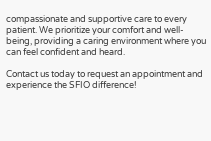compassionate and supportive care to every patient. We prioritize your comfort and well-being, providing a caring environment where you can feel confident and heard.

Contact us today to request an appointment and experience the SFIO difference!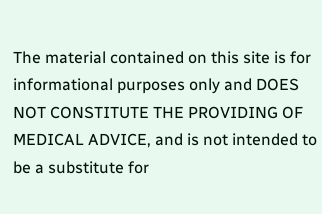The material contained on this site is for informational purposes only and DOES NOT CONSTITUTE THE PROVIDING OF MEDICAL ADVICE, and is not intended to be a substitute for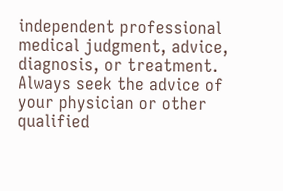independent professional medical judgment, advice, diagnosis, or treatment. Always seek the advice of your physician or other qualified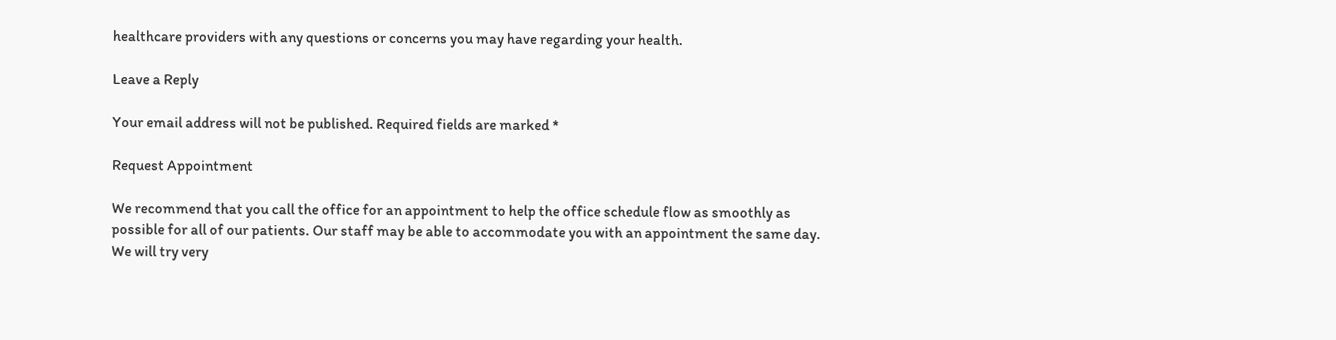healthcare providers with any questions or concerns you may have regarding your health.

Leave a Reply

Your email address will not be published. Required fields are marked *

Request Appointment

We recommend that you call the office for an appointment to help the office schedule flow as smoothly as possible for all of our patients. Our staff may be able to accommodate you with an appointment the same day. We will try very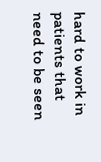hard to work in patients that need to be seen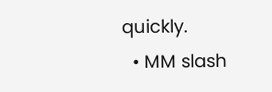quickly.
  • MM slash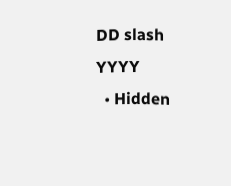DD slash YYYY
  • Hidden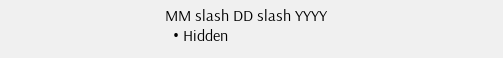MM slash DD slash YYYY
  • Hidden